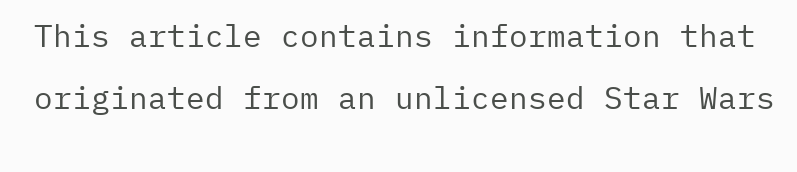This article contains information that originated from an unlicensed Star Wars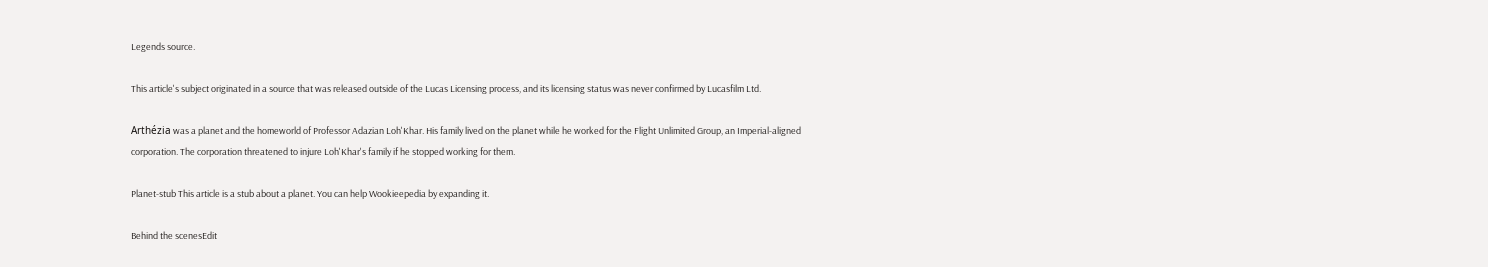Legends source.

This article's subject originated in a source that was released outside of the Lucas Licensing process, and its licensing status was never confirmed by Lucasfilm Ltd.

Arthézia was a planet and the homeworld of Professor Adazian Loh'Khar. His family lived on the planet while he worked for the Flight Unlimited Group, an Imperial-aligned corporation. The corporation threatened to injure Loh'Khar's family if he stopped working for them.

Planet-stub This article is a stub about a planet. You can help Wookieepedia by expanding it.

Behind the scenesEdit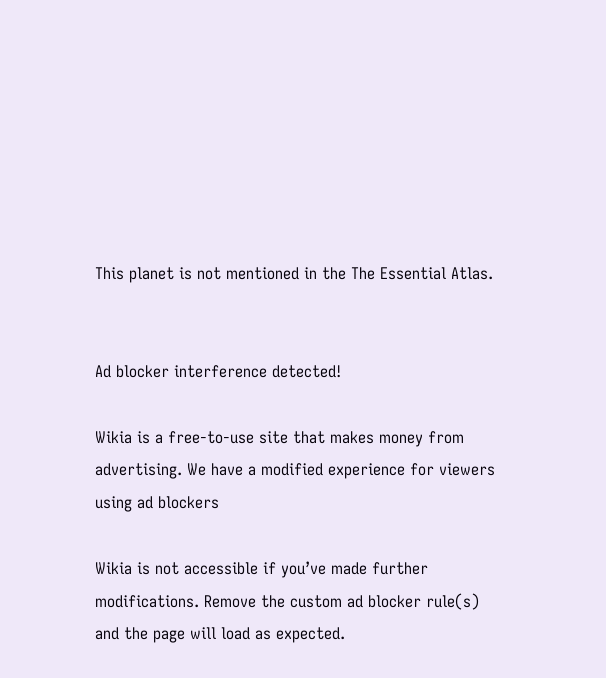This planet is not mentioned in the The Essential Atlas.


Ad blocker interference detected!

Wikia is a free-to-use site that makes money from advertising. We have a modified experience for viewers using ad blockers

Wikia is not accessible if you’ve made further modifications. Remove the custom ad blocker rule(s) and the page will load as expected.